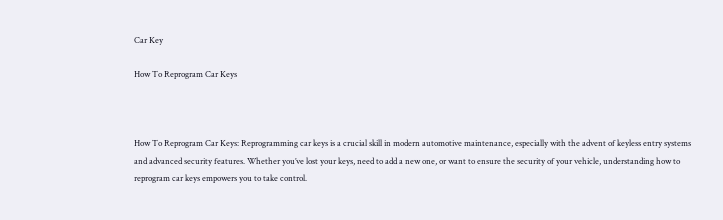Car Key

How To Reprogram Car Keys



How To Reprogram Car Keys: Reprogramming car keys is a crucial skill in modern automotive maintenance, especially with the advent of keyless entry systems and advanced security features. Whether you’ve lost your keys, need to add a new one, or want to ensure the security of your vehicle, understanding how to reprogram car keys empowers you to take control.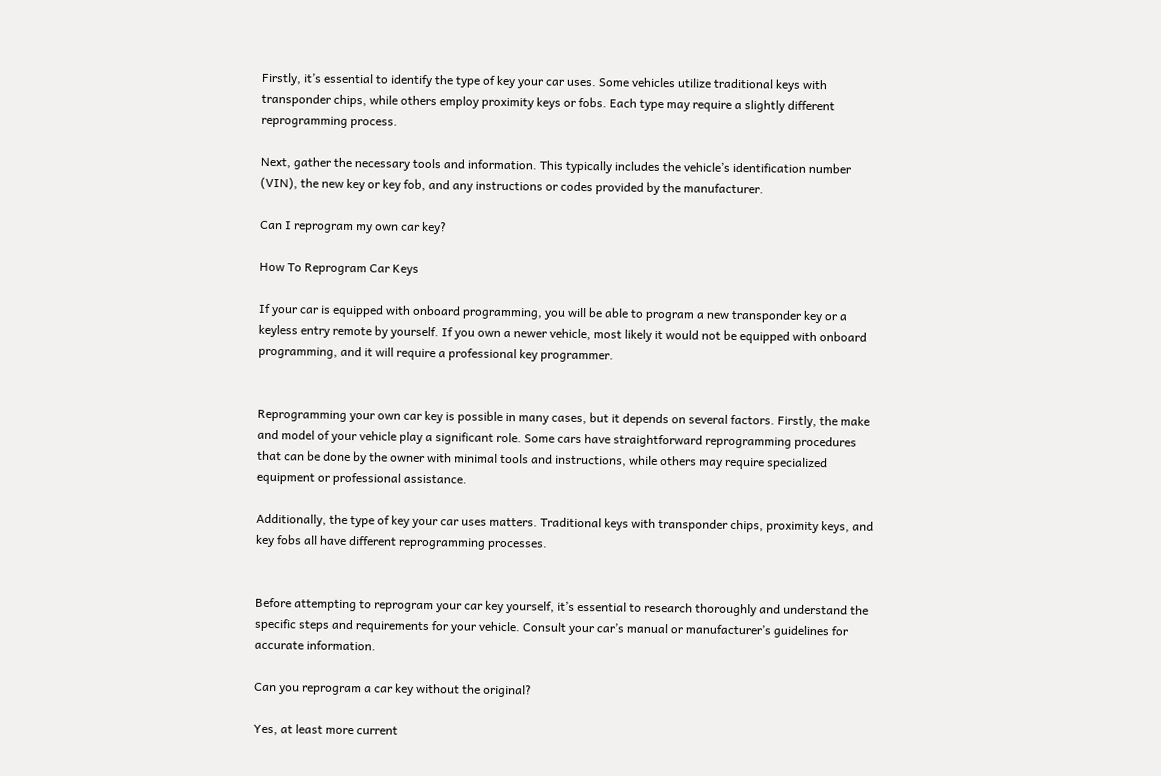Firstly, it’s essential to identify the type of key your car uses. Some vehicles utilize traditional keys with transponder chips, while others employ proximity keys or fobs. Each type may require a slightly different reprogramming process.

Next, gather the necessary tools and information. This typically includes the vehicle’s identification number (VIN), the new key or key fob, and any instructions or codes provided by the manufacturer.

Can I reprogram my own car key?

How To Reprogram Car Keys

If your car is equipped with onboard programming, you will be able to program a new transponder key or a keyless entry remote by yourself. If you own a newer vehicle, most likely it would not be equipped with onboard programming, and it will require a professional key programmer.


Reprogramming your own car key is possible in many cases, but it depends on several factors. Firstly, the make and model of your vehicle play a significant role. Some cars have straightforward reprogramming procedures that can be done by the owner with minimal tools and instructions, while others may require specialized equipment or professional assistance.

Additionally, the type of key your car uses matters. Traditional keys with transponder chips, proximity keys, and key fobs all have different reprogramming processes.


Before attempting to reprogram your car key yourself, it’s essential to research thoroughly and understand the specific steps and requirements for your vehicle. Consult your car’s manual or manufacturer’s guidelines for accurate information.

Can you reprogram a car key without the original?

Yes, at least more current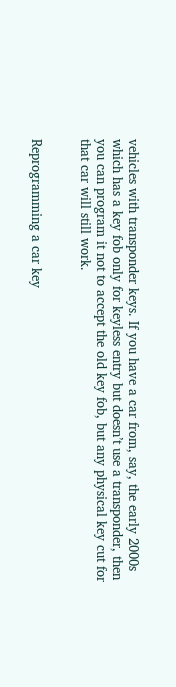vehicles with transponder keys. If you have a car from, say, the early 2000s which has a key fob only for keyless entry but doesn’t use a transponder, then you can program it not to accept the old key fob, but any physical key cut for that car will still work.


Reprogramming a car key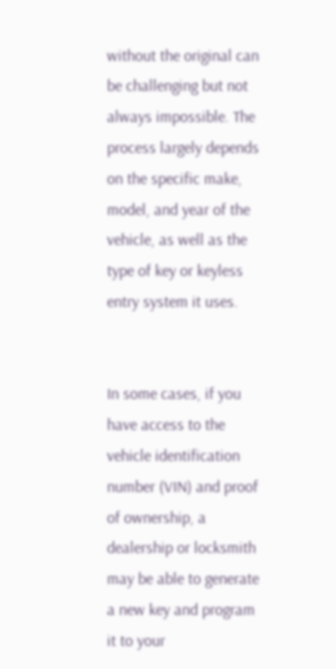without the original can be challenging but not always impossible. The process largely depends on the specific make, model, and year of the vehicle, as well as the type of key or keyless entry system it uses.


In some cases, if you have access to the vehicle identification number (VIN) and proof of ownership, a dealership or locksmith may be able to generate a new key and program it to your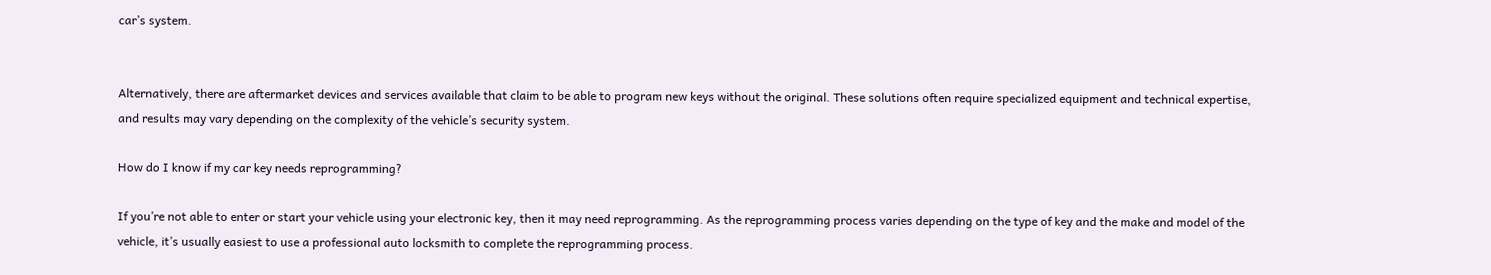car’s system.


Alternatively, there are aftermarket devices and services available that claim to be able to program new keys without the original. These solutions often require specialized equipment and technical expertise, and results may vary depending on the complexity of the vehicle’s security system.

How do I know if my car key needs reprogramming?

If you’re not able to enter or start your vehicle using your electronic key, then it may need reprogramming. As the reprogramming process varies depending on the type of key and the make and model of the vehicle, it’s usually easiest to use a professional auto locksmith to complete the reprogramming process.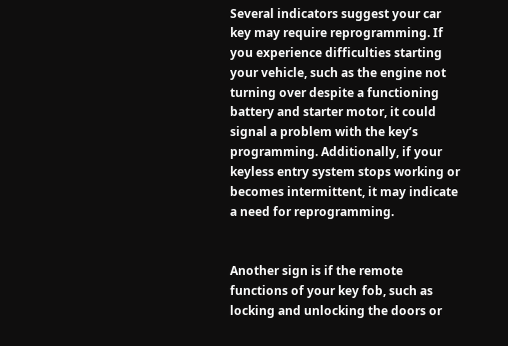Several indicators suggest your car key may require reprogramming. If you experience difficulties starting your vehicle, such as the engine not turning over despite a functioning battery and starter motor, it could signal a problem with the key’s programming. Additionally, if your keyless entry system stops working or becomes intermittent, it may indicate a need for reprogramming.


Another sign is if the remote functions of your key fob, such as locking and unlocking the doors or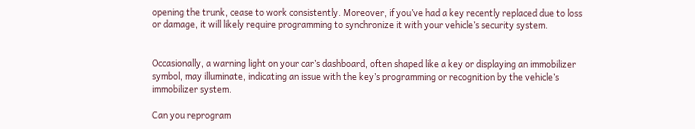opening the trunk, cease to work consistently. Moreover, if you’ve had a key recently replaced due to loss or damage, it will likely require programming to synchronize it with your vehicle’s security system.


Occasionally, a warning light on your car’s dashboard, often shaped like a key or displaying an immobilizer symbol, may illuminate, indicating an issue with the key’s programming or recognition by the vehicle’s immobilizer system.

Can you reprogram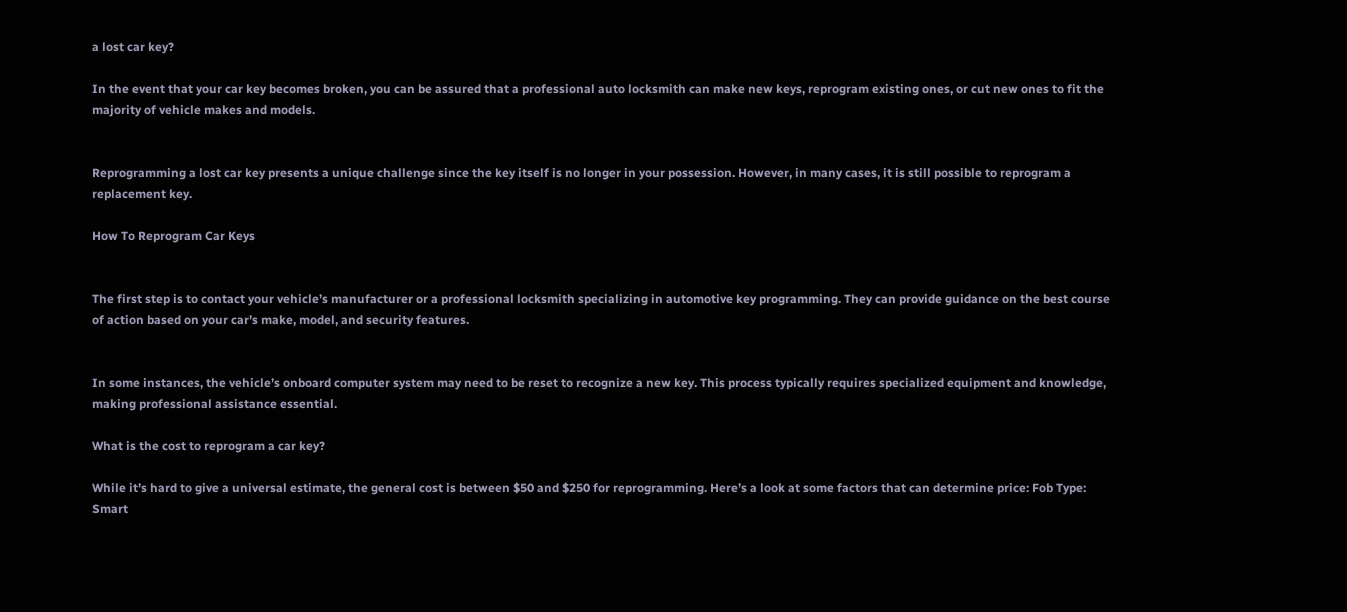a lost car key?

In the event that your car key becomes broken, you can be assured that a professional auto locksmith can make new keys, reprogram existing ones, or cut new ones to fit the majority of vehicle makes and models.


Reprogramming a lost car key presents a unique challenge since the key itself is no longer in your possession. However, in many cases, it is still possible to reprogram a replacement key.

How To Reprogram Car Keys


The first step is to contact your vehicle’s manufacturer or a professional locksmith specializing in automotive key programming. They can provide guidance on the best course of action based on your car’s make, model, and security features.


In some instances, the vehicle’s onboard computer system may need to be reset to recognize a new key. This process typically requires specialized equipment and knowledge, making professional assistance essential.

What is the cost to reprogram a car key?

While it’s hard to give a universal estimate, the general cost is between $50 and $250 for reprogramming. Here’s a look at some factors that can determine price: Fob Type: Smart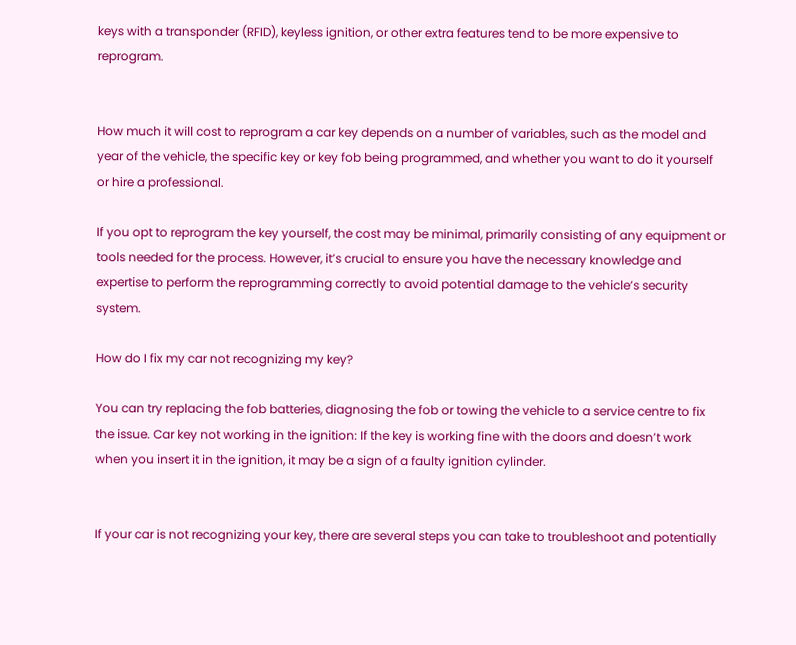keys with a transponder (RFID), keyless ignition, or other extra features tend to be more expensive to reprogram.


How much it will cost to reprogram a car key depends on a number of variables, such as the model and year of the vehicle, the specific key or key fob being programmed, and whether you want to do it yourself or hire a professional.

If you opt to reprogram the key yourself, the cost may be minimal, primarily consisting of any equipment or tools needed for the process. However, it’s crucial to ensure you have the necessary knowledge and expertise to perform the reprogramming correctly to avoid potential damage to the vehicle’s security system.

How do I fix my car not recognizing my key?

You can try replacing the fob batteries, diagnosing the fob or towing the vehicle to a service centre to fix the issue. Car key not working in the ignition: If the key is working fine with the doors and doesn’t work when you insert it in the ignition, it may be a sign of a faulty ignition cylinder.


If your car is not recognizing your key, there are several steps you can take to troubleshoot and potentially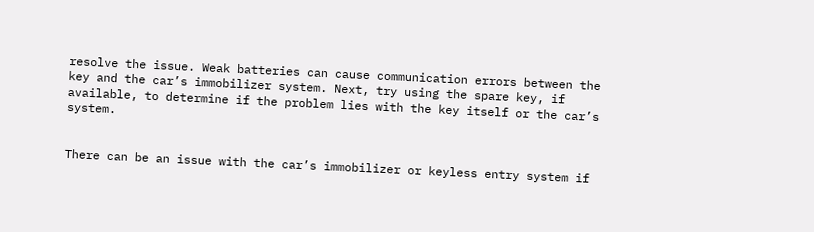resolve the issue. Weak batteries can cause communication errors between the key and the car’s immobilizer system. Next, try using the spare key, if available, to determine if the problem lies with the key itself or the car’s system.


There can be an issue with the car’s immobilizer or keyless entry system if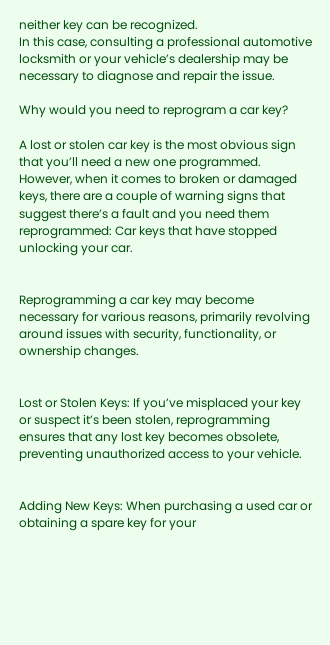neither key can be recognized.
In this case, consulting a professional automotive locksmith or your vehicle’s dealership may be necessary to diagnose and repair the issue.

Why would you need to reprogram a car key?

A lost or stolen car key is the most obvious sign that you’ll need a new one programmed. However, when it comes to broken or damaged keys, there are a couple of warning signs that suggest there’s a fault and you need them reprogrammed: Car keys that have stopped unlocking your car.


Reprogramming a car key may become necessary for various reasons, primarily revolving around issues with security, functionality, or ownership changes.


Lost or Stolen Keys: If you’ve misplaced your key or suspect it’s been stolen, reprogramming ensures that any lost key becomes obsolete, preventing unauthorized access to your vehicle.


Adding New Keys: When purchasing a used car or obtaining a spare key for your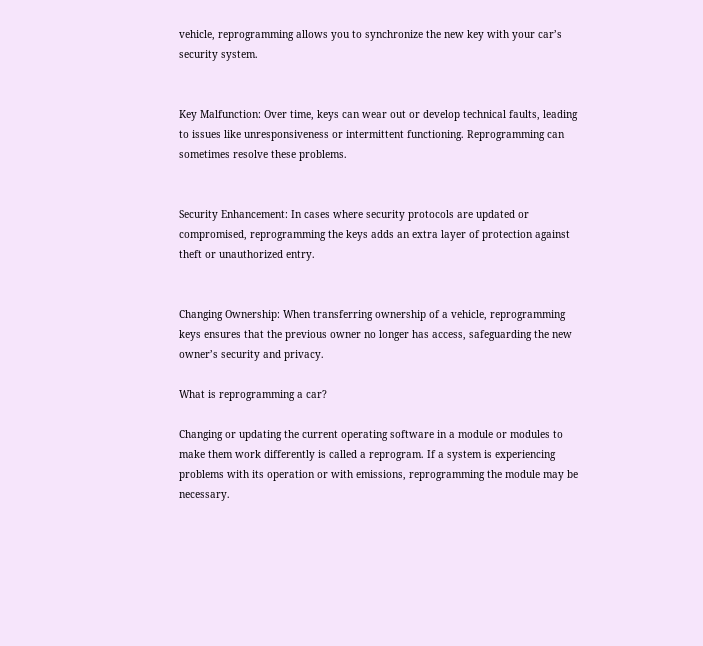vehicle, reprogramming allows you to synchronize the new key with your car’s security system.


Key Malfunction: Over time, keys can wear out or develop technical faults, leading to issues like unresponsiveness or intermittent functioning. Reprogramming can sometimes resolve these problems.


Security Enhancement: In cases where security protocols are updated or compromised, reprogramming the keys adds an extra layer of protection against theft or unauthorized entry.


Changing Ownership: When transferring ownership of a vehicle, reprogramming keys ensures that the previous owner no longer has access, safeguarding the new owner’s security and privacy.

What is reprogramming a car?

Changing or updating the current operating software in a module or modules to make them work differently is called a reprogram. If a system is experiencing problems with its operation or with emissions, reprogramming the module may be necessary.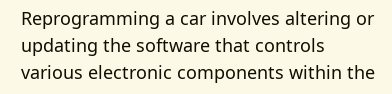Reprogramming a car involves altering or updating the software that controls various electronic components within the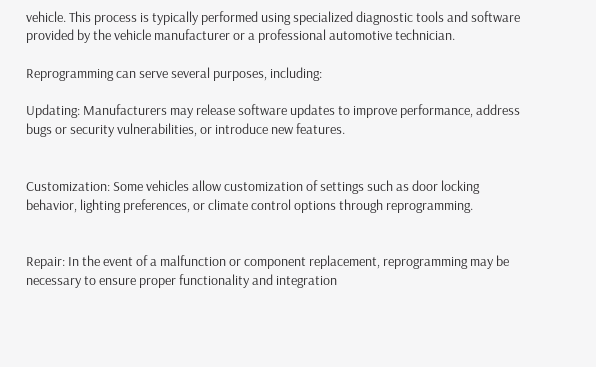vehicle. This process is typically performed using specialized diagnostic tools and software provided by the vehicle manufacturer or a professional automotive technician.

Reprogramming can serve several purposes, including:

Updating: Manufacturers may release software updates to improve performance, address bugs or security vulnerabilities, or introduce new features.


Customization: Some vehicles allow customization of settings such as door locking behavior, lighting preferences, or climate control options through reprogramming.


Repair: In the event of a malfunction or component replacement, reprogramming may be necessary to ensure proper functionality and integration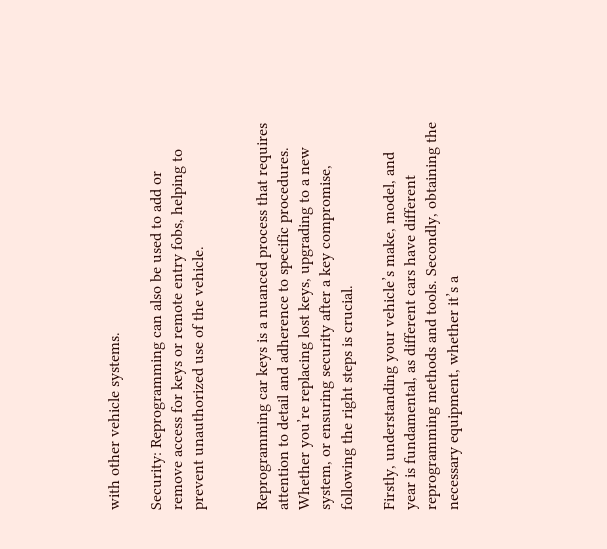with other vehicle systems.

Security: Reprogramming can also be used to add or remove access for keys or remote entry fobs, helping to prevent unauthorized use of the vehicle.


Reprogramming car keys is a nuanced process that requires attention to detail and adherence to specific procedures. Whether you’re replacing lost keys, upgrading to a new system, or ensuring security after a key compromise, following the right steps is crucial.

Firstly, understanding your vehicle’s make, model, and year is fundamental, as different cars have different reprogramming methods and tools. Secondly, obtaining the necessary equipment, whether it’s a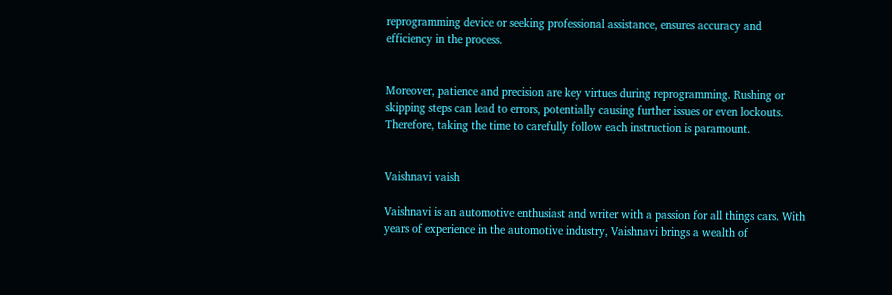reprogramming device or seeking professional assistance, ensures accuracy and efficiency in the process.


Moreover, patience and precision are key virtues during reprogramming. Rushing or skipping steps can lead to errors, potentially causing further issues or even lockouts. Therefore, taking the time to carefully follow each instruction is paramount.


Vaishnavi vaish

Vaishnavi is an automotive enthusiast and writer with a passion for all things cars. With years of experience in the automotive industry, Vaishnavi brings a wealth of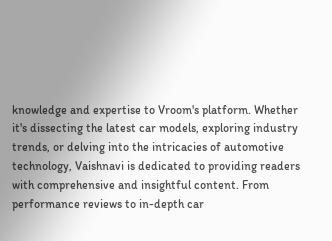knowledge and expertise to Vroom's platform. Whether it's dissecting the latest car models, exploring industry trends, or delving into the intricacies of automotive technology, Vaishnavi is dedicated to providing readers with comprehensive and insightful content. From performance reviews to in-depth car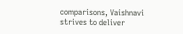comparisons, Vaishnavi strives to deliver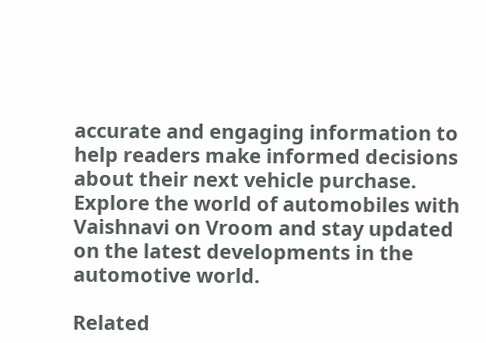accurate and engaging information to help readers make informed decisions about their next vehicle purchase. Explore the world of automobiles with Vaishnavi on Vroom and stay updated on the latest developments in the automotive world.

Related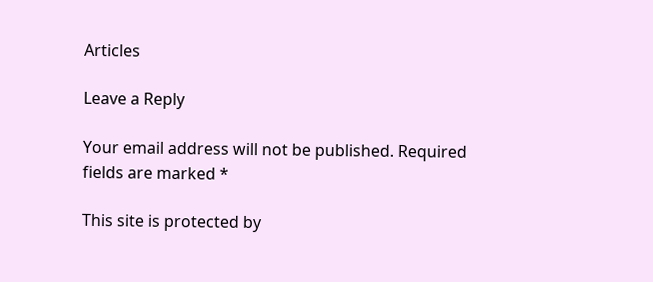Articles

Leave a Reply

Your email address will not be published. Required fields are marked *

This site is protected by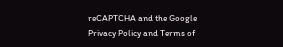reCAPTCHA and the Google Privacy Policy and Terms of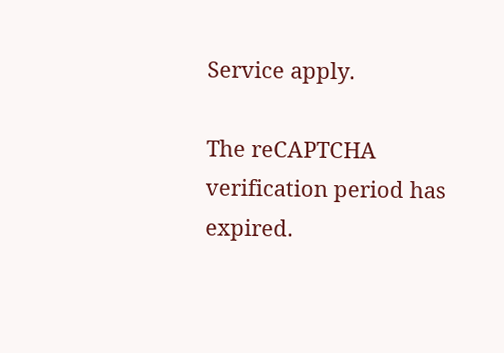Service apply.

The reCAPTCHA verification period has expired.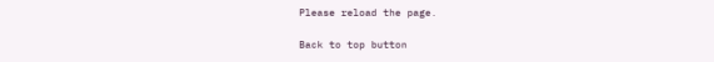Please reload the page.

Back to top button